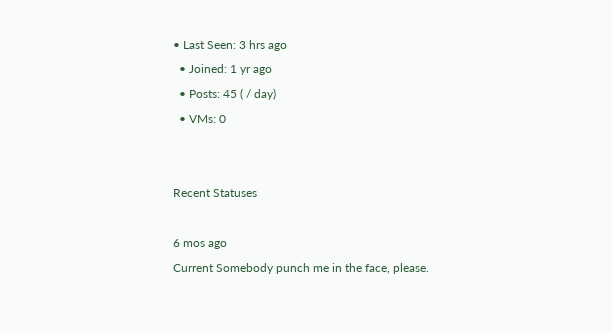• Last Seen: 3 hrs ago
  • Joined: 1 yr ago
  • Posts: 45 ( / day)
  • VMs: 0


Recent Statuses

6 mos ago
Current Somebody punch me in the face, please.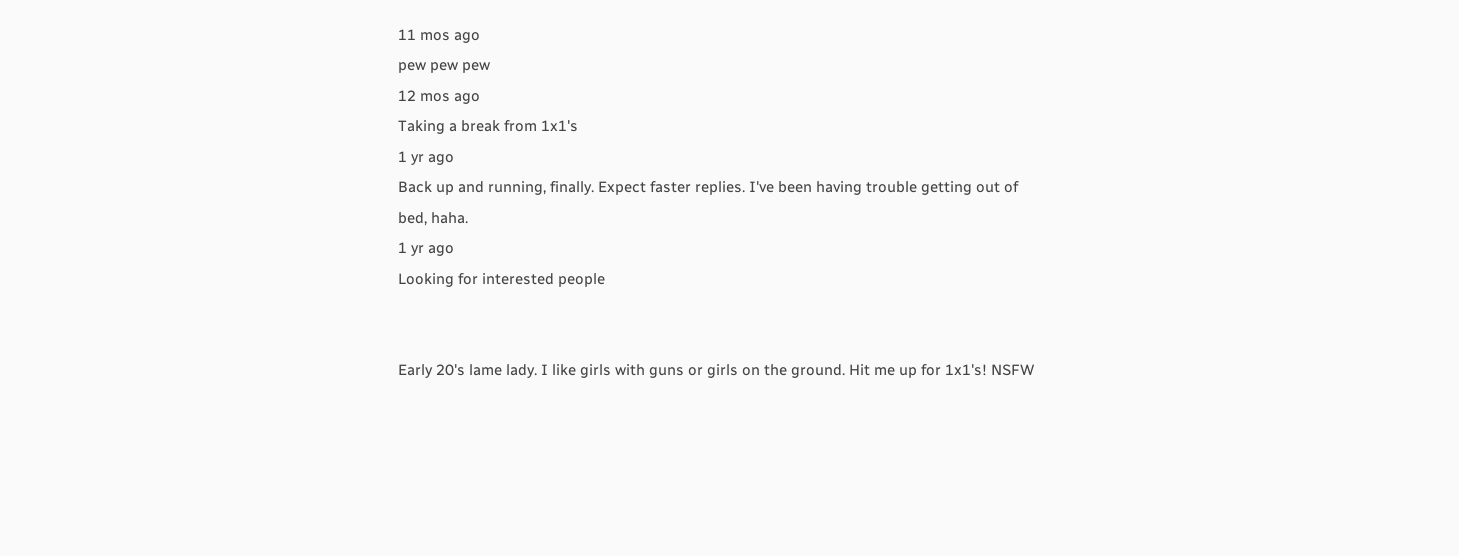11 mos ago
pew pew pew
12 mos ago
Taking a break from 1x1's
1 yr ago
Back up and running, finally. Expect faster replies. I've been having trouble getting out of bed, haha.
1 yr ago
Looking for interested people


Early 20's lame lady. I like girls with guns or girls on the ground. Hit me up for 1x1's! NSFW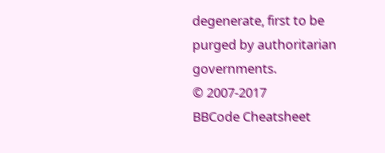degenerate, first to be purged by authoritarian governments.
© 2007-2017
BBCode Cheatsheet